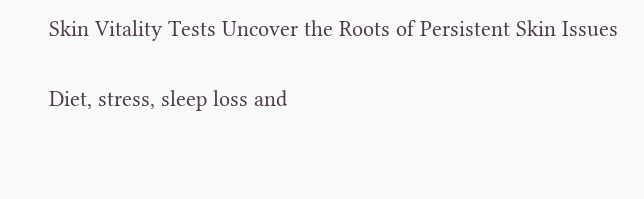Skin Vitality Tests Uncover the Roots of Persistent Skin Issues

Diet, stress, sleep loss and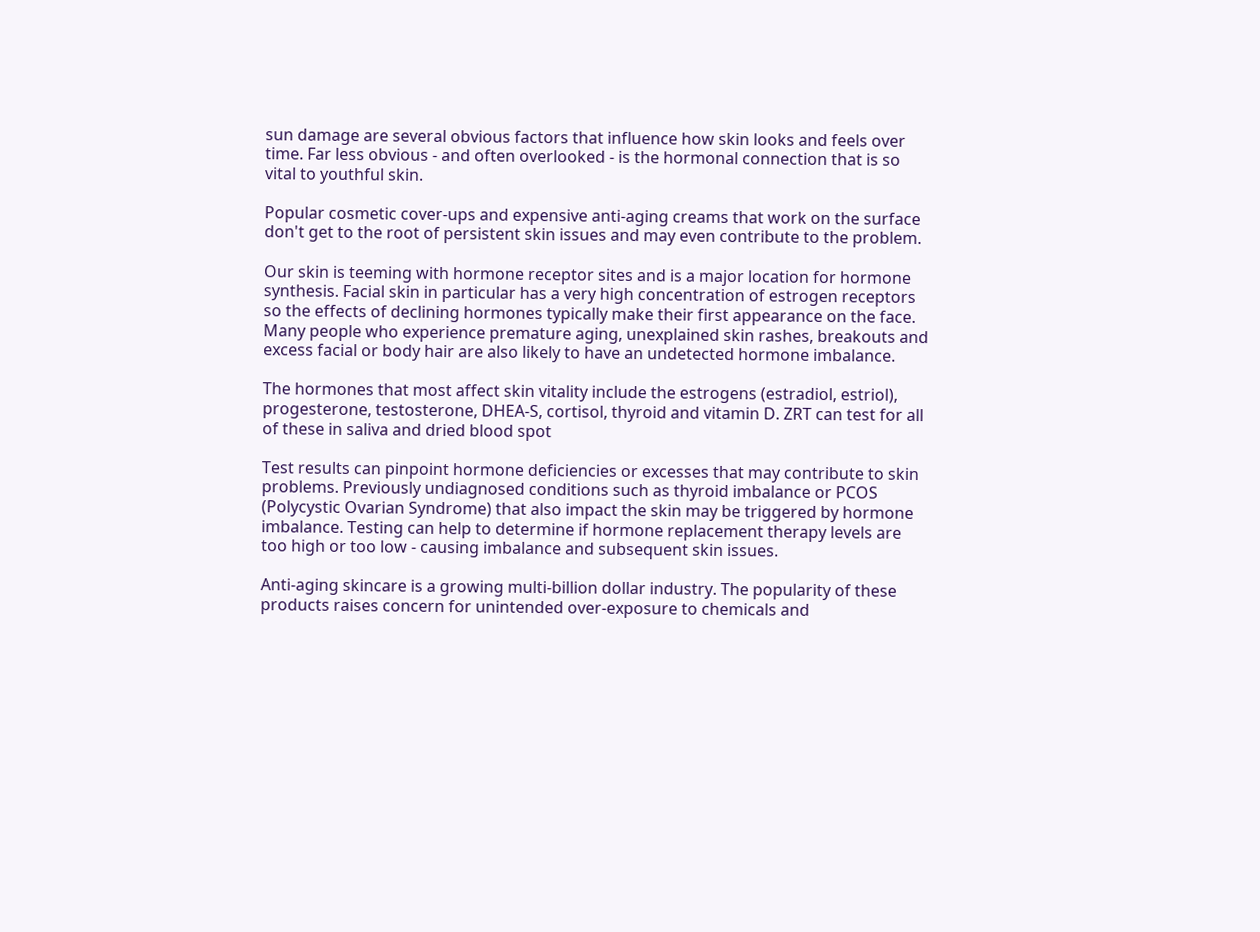sun damage are several obvious factors that influence how skin looks and feels over time. Far less obvious - and often overlooked - is the hormonal connection that is so vital to youthful skin.

Popular cosmetic cover-ups and expensive anti-aging creams that work on the surface don't get to the root of persistent skin issues and may even contribute to the problem.

Our skin is teeming with hormone receptor sites and is a major location for hormone synthesis. Facial skin in particular has a very high concentration of estrogen receptors so the effects of declining hormones typically make their first appearance on the face. Many people who experience premature aging, unexplained skin rashes, breakouts and excess facial or body hair are also likely to have an undetected hormone imbalance.

The hormones that most affect skin vitality include the estrogens (estradiol, estriol), progesterone, testosterone, DHEA-S, cortisol, thyroid and vitamin D. ZRT can test for all of these in saliva and dried blood spot

Test results can pinpoint hormone deficiencies or excesses that may contribute to skin problems. Previously undiagnosed conditions such as thyroid imbalance or PCOS (Polycystic Ovarian Syndrome) that also impact the skin may be triggered by hormone imbalance. Testing can help to determine if hormone replacement therapy levels are too high or too low - causing imbalance and subsequent skin issues.

Anti-aging skincare is a growing multi-billion dollar industry. The popularity of these products raises concern for unintended over-exposure to chemicals and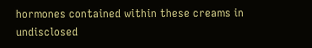hormones contained within these creams in undisclosed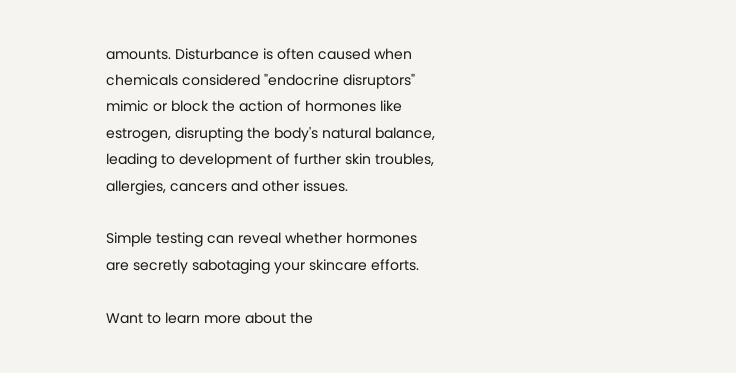amounts. Disturbance is often caused when chemicals considered "endocrine disruptors" mimic or block the action of hormones like estrogen, disrupting the body's natural balance, leading to development of further skin troubles, allergies, cancers and other issues.

Simple testing can reveal whether hormones are secretly sabotaging your skincare efforts.

Want to learn more about the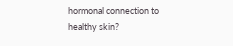hormonal connection to healthy skin?